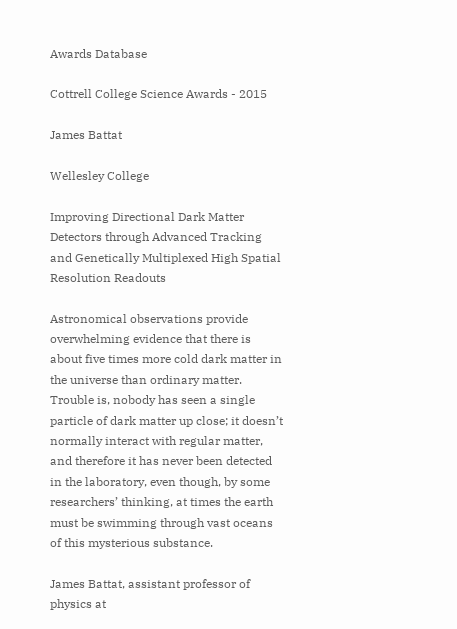Awards Database

Cottrell College Science Awards - 2015

James Battat

Wellesley College

Improving Directional Dark Matter Detectors through Advanced Tracking and Genetically Multiplexed High Spatial Resolution Readouts

Astronomical observations provide overwhelming evidence that there is about five times more cold dark matter in the universe than ordinary matter. Trouble is, nobody has seen a single particle of dark matter up close; it doesn’t normally interact with regular matter, and therefore it has never been detected in the laboratory, even though, by some researchers’ thinking, at times the earth must be swimming through vast oceans of this mysterious substance.

James Battat, assistant professor of physics at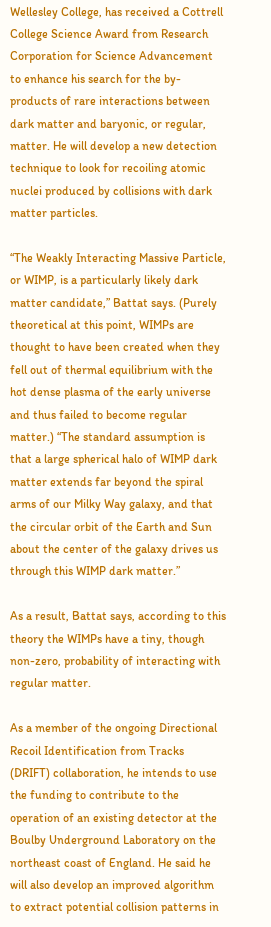Wellesley College, has received a Cottrell College Science Award from Research Corporation for Science Advancement to enhance his search for the by-products of rare interactions between dark matter and baryonic, or regular, matter. He will develop a new detection technique to look for recoiling atomic nuclei produced by collisions with dark matter particles.

“The Weakly Interacting Massive Particle, or WIMP, is a particularly likely dark matter candidate,” Battat says. (Purely theoretical at this point, WIMPs are thought to have been created when they fell out of thermal equilibrium with the hot dense plasma of the early universe and thus failed to become regular matter.) “The standard assumption is that a large spherical halo of WIMP dark matter extends far beyond the spiral arms of our Milky Way galaxy, and that the circular orbit of the Earth and Sun about the center of the galaxy drives us through this WIMP dark matter.”

As a result, Battat says, according to this theory the WIMPs have a tiny, though non-zero, probability of interacting with regular matter.

As a member of the ongoing Directional Recoil Identification from Tracks (DRIFT) collaboration, he intends to use the funding to contribute to the operation of an existing detector at the Boulby Underground Laboratory on the northeast coast of England. He said he will also develop an improved algorithm to extract potential collision patterns in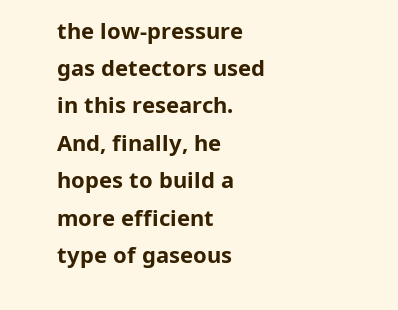the low-pressure gas detectors used in this research. And, finally, he hopes to build a more efficient type of gaseous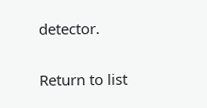detector.

Return to list